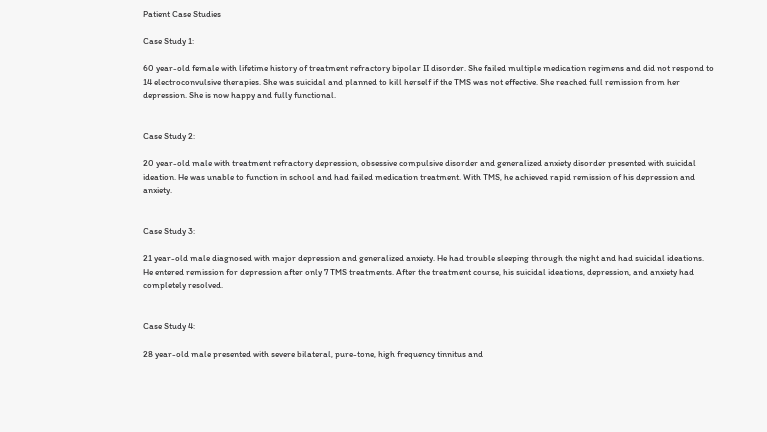Patient Case Studies

Case Study 1:

60 year-old female with lifetime history of treatment refractory bipolar II disorder. She failed multiple medication regimens and did not respond to 14 electroconvulsive therapies. She was suicidal and planned to kill herself if the TMS was not effective. She reached full remission from her depression. She is now happy and fully functional.


Case Study 2:

20 year-old male with treatment refractory depression, obsessive compulsive disorder and generalized anxiety disorder presented with suicidal ideation. He was unable to function in school and had failed medication treatment. With TMS, he achieved rapid remission of his depression and anxiety.


Case Study 3:

21 year-old male diagnosed with major depression and generalized anxiety. He had trouble sleeping through the night and had suicidal ideations. He entered remission for depression after only 7 TMS treatments. After the treatment course, his suicidal ideations, depression, and anxiety had completely resolved.


Case Study 4:

28 year-old male presented with severe bilateral, pure-tone, high frequency tinnitus and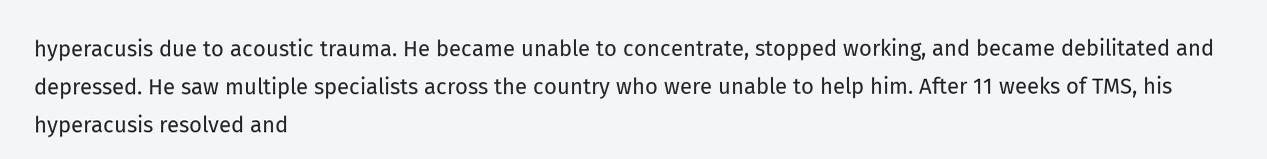hyperacusis due to acoustic trauma. He became unable to concentrate, stopped working, and became debilitated and depressed. He saw multiple specialists across the country who were unable to help him. After 11 weeks of TMS, his hyperacusis resolved and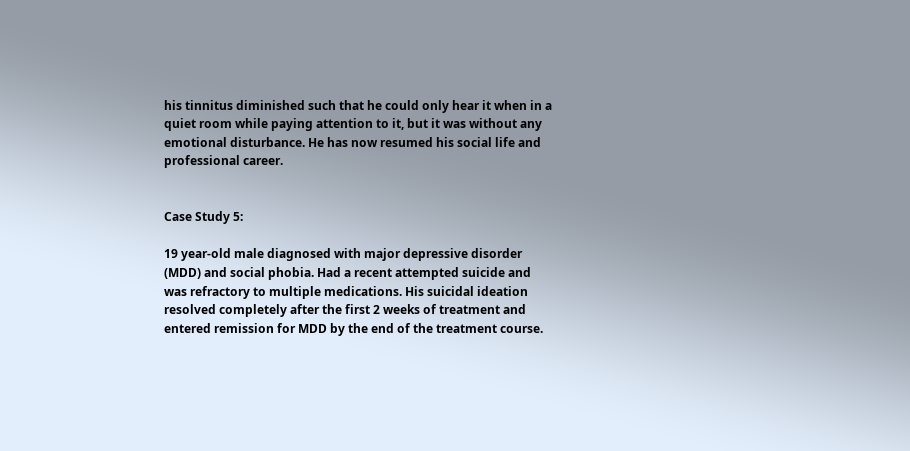his tinnitus diminished such that he could only hear it when in a quiet room while paying attention to it, but it was without any emotional disturbance. He has now resumed his social life and professional career.


Case Study 5:

19 year-old male diagnosed with major depressive disorder (MDD) and social phobia. Had a recent attempted suicide and was refractory to multiple medications. His suicidal ideation resolved completely after the first 2 weeks of treatment and entered remission for MDD by the end of the treatment course.